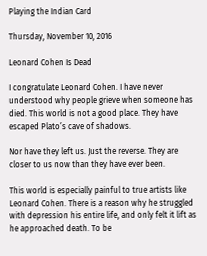Playing the Indian Card

Thursday, November 10, 2016

Leonard Cohen Is Dead

I congratulate Leonard Cohen. I have never understood why people grieve when someone has died. This world is not a good place. They have escaped Plato’s cave of shadows.

Nor have they left us. Just the reverse. They are closer to us now than they have ever been.

This world is especially painful to true artists like Leonard Cohen. There is a reason why he struggled with depression his entire life, and only felt it lift as he approached death. To be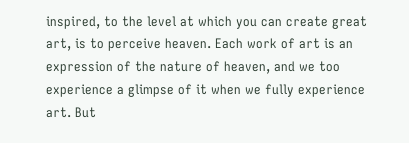inspired, to the level at which you can create great art, is to perceive heaven. Each work of art is an expression of the nature of heaven, and we too experience a glimpse of it when we fully experience art. But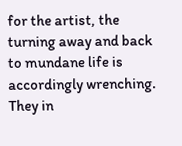for the artist, the turning away and back to mundane life is accordingly wrenching. They in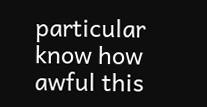particular know how awful this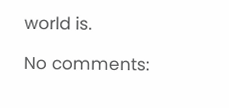world is.

No comments: